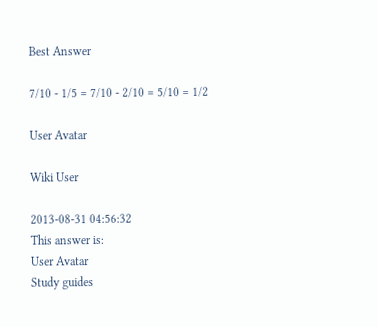Best Answer

7/10 - 1/5 = 7/10 - 2/10 = 5/10 = 1/2

User Avatar

Wiki User

2013-08-31 04:56:32
This answer is:
User Avatar
Study guides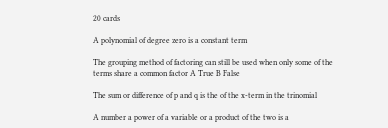20 cards

A polynomial of degree zero is a constant term

The grouping method of factoring can still be used when only some of the terms share a common factor A True B False

The sum or difference of p and q is the of the x-term in the trinomial

A number a power of a variable or a product of the two is a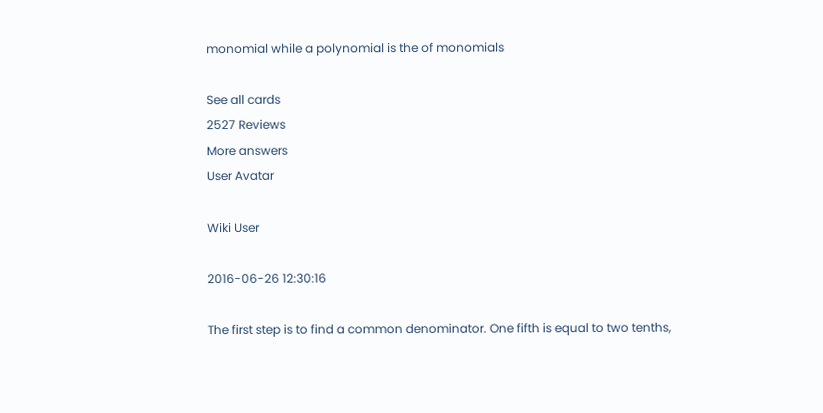monomial while a polynomial is the of monomials

See all cards
2527 Reviews
More answers
User Avatar

Wiki User

2016-06-26 12:30:16

The first step is to find a common denominator. One fifth is equal to two tenths,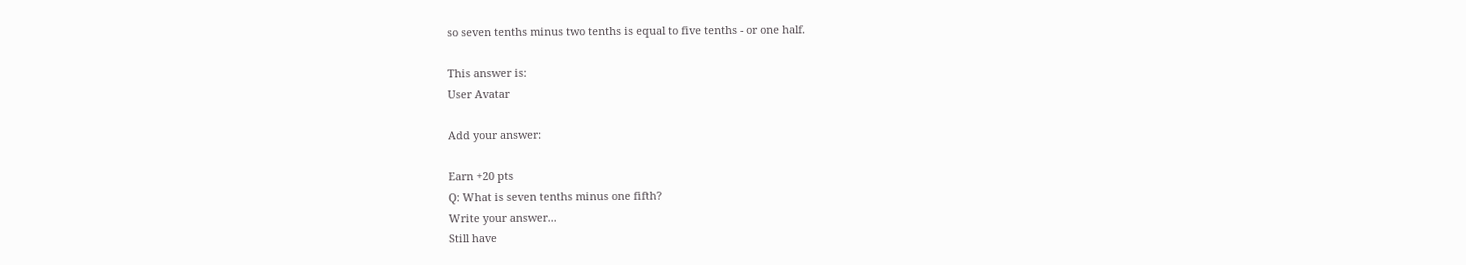so seven tenths minus two tenths is equal to five tenths - or one half.

This answer is:
User Avatar

Add your answer:

Earn +20 pts
Q: What is seven tenths minus one fifth?
Write your answer...
Still have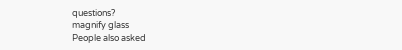questions?
magnify glass
People also asked